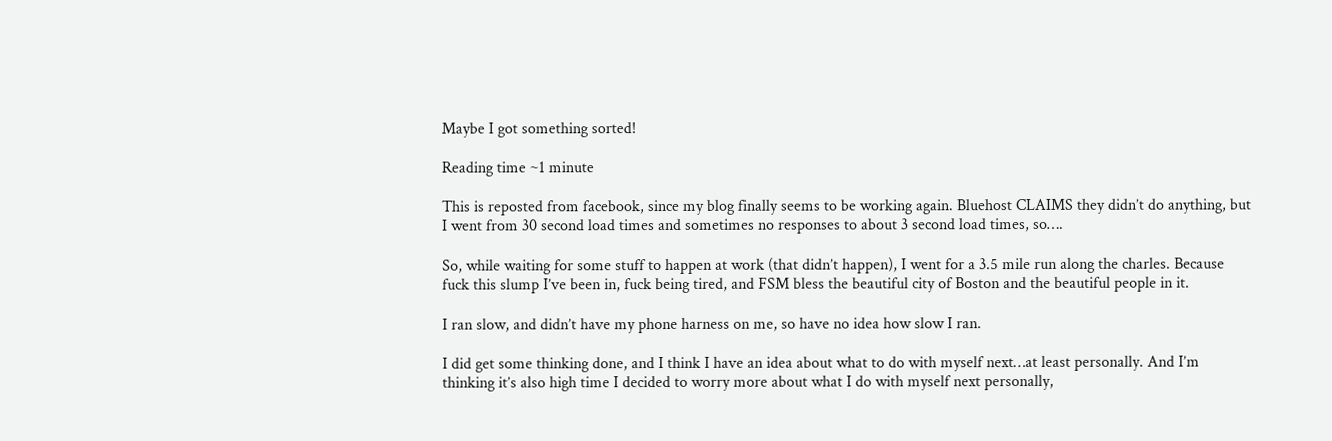Maybe I got something sorted!

Reading time ~1 minute

This is reposted from facebook, since my blog finally seems to be working again. Bluehost CLAIMS they didn’t do anything, but I went from 30 second load times and sometimes no responses to about 3 second load times, so….

So, while waiting for some stuff to happen at work (that didn’t happen), I went for a 3.5 mile run along the charles. Because fuck this slump I’ve been in, fuck being tired, and FSM bless the beautiful city of Boston and the beautiful people in it.

I ran slow, and didn’t have my phone harness on me, so have no idea how slow I ran.

I did get some thinking done, and I think I have an idea about what to do with myself next…at least personally. And I’m thinking it’s also high time I decided to worry more about what I do with myself next personally,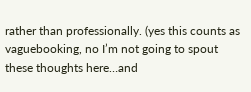rather than professionally. (yes this counts as vaguebooking, no I’m not going to spout these thoughts here…and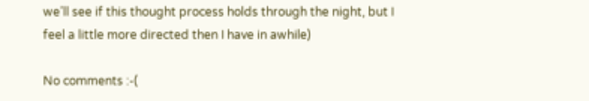we’ll see if this thought process holds through the night, but I feel a little more directed then I have in awhile)

No comments :-(